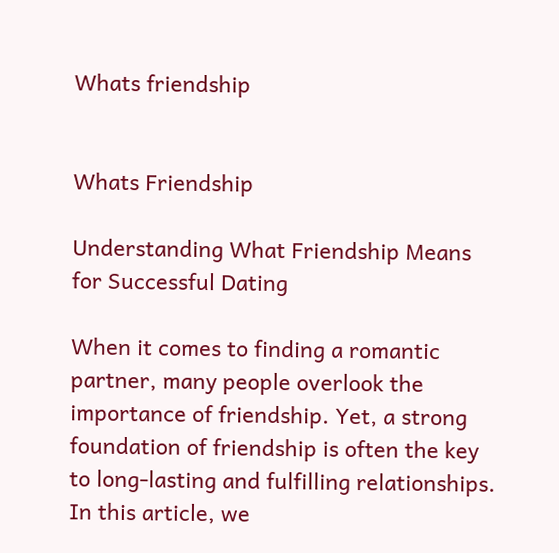Whats friendship


Whats Friendship

Understanding What Friendship Means for Successful Dating

When it comes to finding a romantic partner, many people overlook the importance of friendship. Yet, a strong foundation of friendship is often the key to long-lasting and fulfilling relationships. In this article, we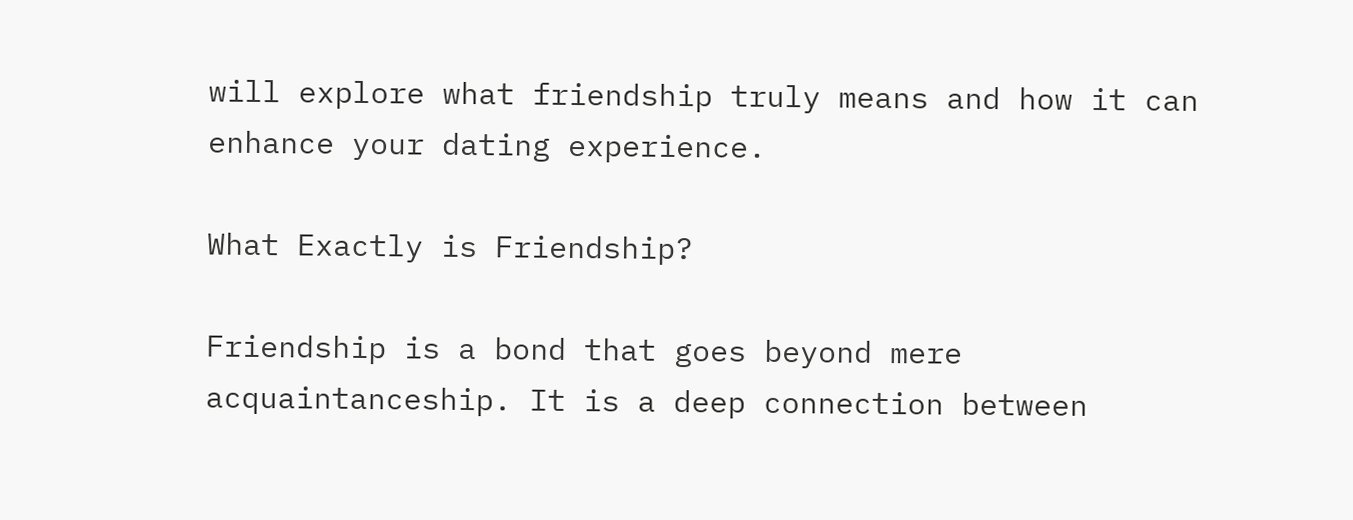will explore what friendship truly means and how it can enhance your dating experience.

What Exactly is Friendship?

Friendship is a bond that goes beyond mere acquaintanceship. It is a deep connection between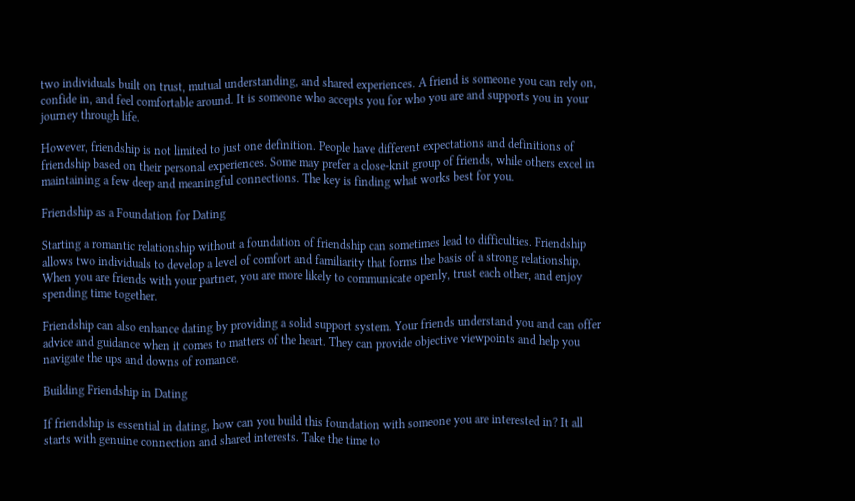two individuals built on trust, mutual understanding, and shared experiences. A friend is someone you can rely on, confide in, and feel comfortable around. It is someone who accepts you for who you are and supports you in your journey through life.

However, friendship is not limited to just one definition. People have different expectations and definitions of friendship based on their personal experiences. Some may prefer a close-knit group of friends, while others excel in maintaining a few deep and meaningful connections. The key is finding what works best for you.

Friendship as a Foundation for Dating

Starting a romantic relationship without a foundation of friendship can sometimes lead to difficulties. Friendship allows two individuals to develop a level of comfort and familiarity that forms the basis of a strong relationship. When you are friends with your partner, you are more likely to communicate openly, trust each other, and enjoy spending time together.

Friendship can also enhance dating by providing a solid support system. Your friends understand you and can offer advice and guidance when it comes to matters of the heart. They can provide objective viewpoints and help you navigate the ups and downs of romance.

Building Friendship in Dating

If friendship is essential in dating, how can you build this foundation with someone you are interested in? It all starts with genuine connection and shared interests. Take the time to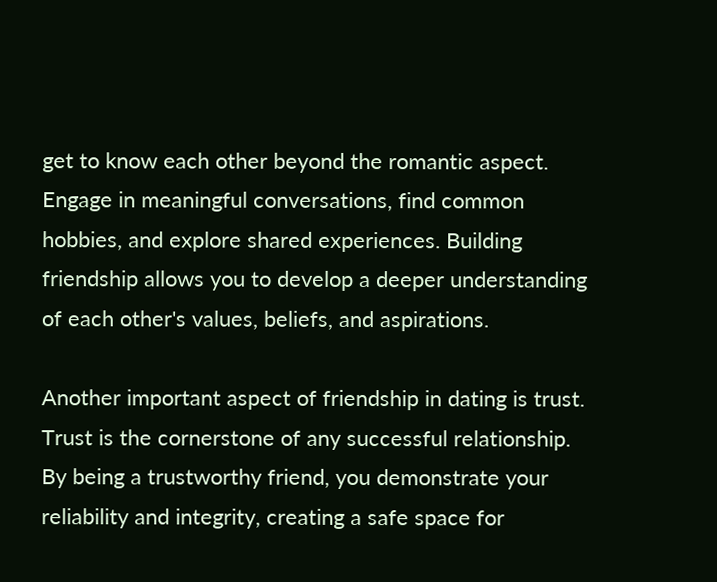get to know each other beyond the romantic aspect. Engage in meaningful conversations, find common hobbies, and explore shared experiences. Building friendship allows you to develop a deeper understanding of each other's values, beliefs, and aspirations.

Another important aspect of friendship in dating is trust. Trust is the cornerstone of any successful relationship. By being a trustworthy friend, you demonstrate your reliability and integrity, creating a safe space for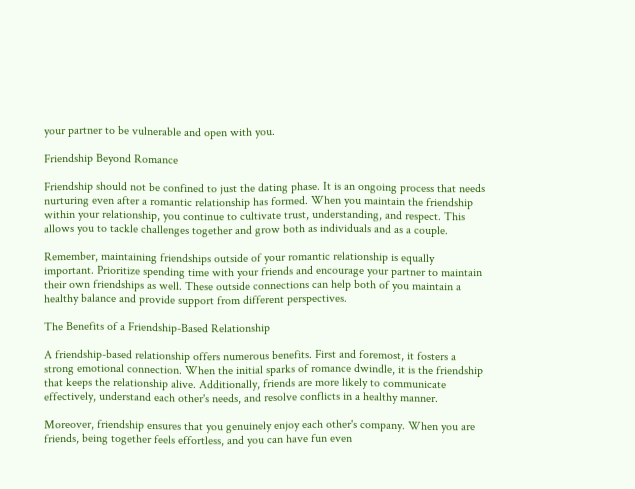your partner to be vulnerable and open with you.

Friendship Beyond Romance

Friendship should not be confined to just the dating phase. It is an ongoing process that needs nurturing even after a romantic relationship has formed. When you maintain the friendship within your relationship, you continue to cultivate trust, understanding, and respect. This allows you to tackle challenges together and grow both as individuals and as a couple.

Remember, maintaining friendships outside of your romantic relationship is equally important. Prioritize spending time with your friends and encourage your partner to maintain their own friendships as well. These outside connections can help both of you maintain a healthy balance and provide support from different perspectives.

The Benefits of a Friendship-Based Relationship

A friendship-based relationship offers numerous benefits. First and foremost, it fosters a strong emotional connection. When the initial sparks of romance dwindle, it is the friendship that keeps the relationship alive. Additionally, friends are more likely to communicate effectively, understand each other's needs, and resolve conflicts in a healthy manner.

Moreover, friendship ensures that you genuinely enjoy each other's company. When you are friends, being together feels effortless, and you can have fun even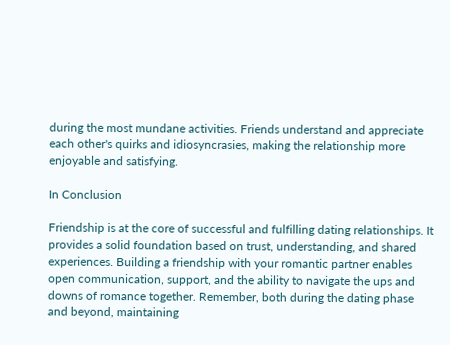during the most mundane activities. Friends understand and appreciate each other's quirks and idiosyncrasies, making the relationship more enjoyable and satisfying.

In Conclusion

Friendship is at the core of successful and fulfilling dating relationships. It provides a solid foundation based on trust, understanding, and shared experiences. Building a friendship with your romantic partner enables open communication, support, and the ability to navigate the ups and downs of romance together. Remember, both during the dating phase and beyond, maintaining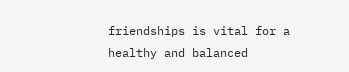friendships is vital for a healthy and balanced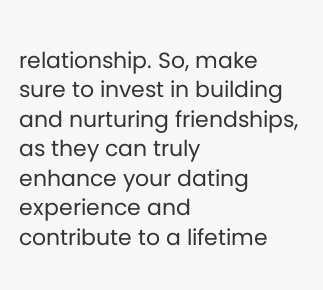relationship. So, make sure to invest in building and nurturing friendships, as they can truly enhance your dating experience and contribute to a lifetime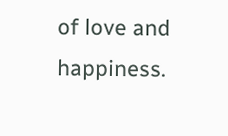of love and happiness.